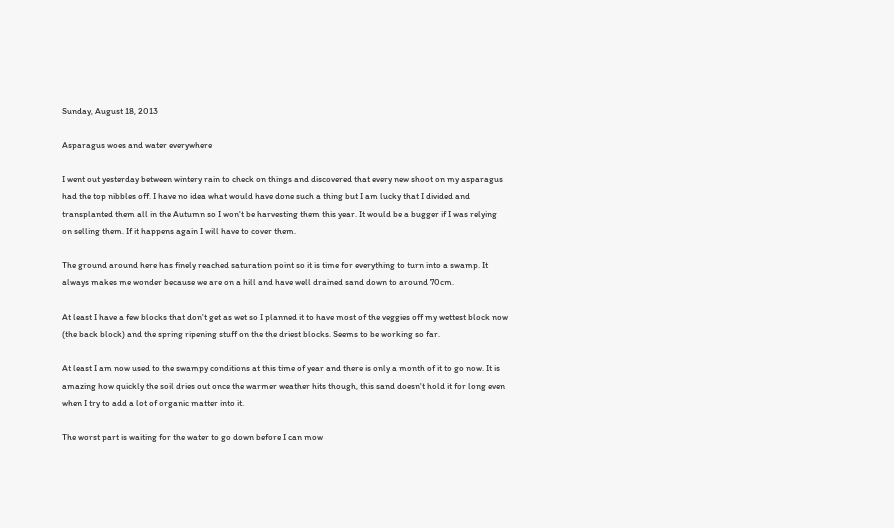Sunday, August 18, 2013

Asparagus woes and water everywhere

I went out yesterday between wintery rain to check on things and discovered that every new shoot on my asparagus had the top nibbles off. I have no idea what would have done such a thing but I am lucky that I divided and transplanted them all in the Autumn so I won't be harvesting them this year. It would be a bugger if I was relying on selling them. If it happens again I will have to cover them.

The ground around here has finely reached saturation point so it is time for everything to turn into a swamp. It always makes me wonder because we are on a hill and have well drained sand down to around 70cm.

At least I have a few blocks that don't get as wet so I planned it to have most of the veggies off my wettest block now (the back block) and the spring ripening stuff on the the driest blocks. Seems to be working so far.

At least I am now used to the swampy conditions at this time of year and there is only a month of it to go now. It is amazing how quickly the soil dries out once the warmer weather hits though, this sand doesn't hold it for long even when I try to add a lot of organic matter into it.

The worst part is waiting for the water to go down before I can mow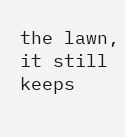the lawn, it still keeps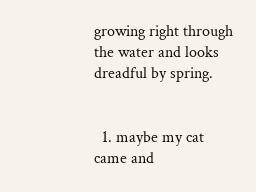growing right through the water and looks dreadful by spring.


  1. maybe my cat came and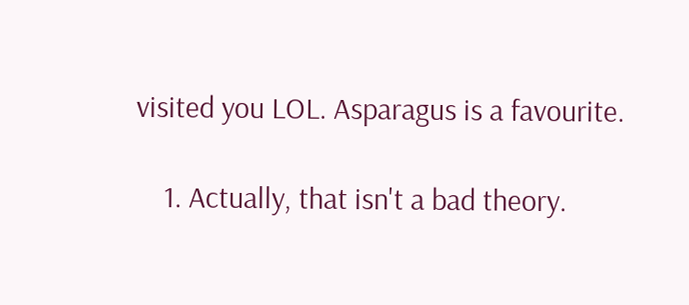visited you LOL. Asparagus is a favourite.

    1. Actually, that isn't a bad theory.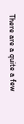There are a quite a few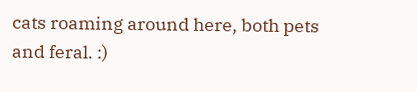cats roaming around here, both pets and feral. :)